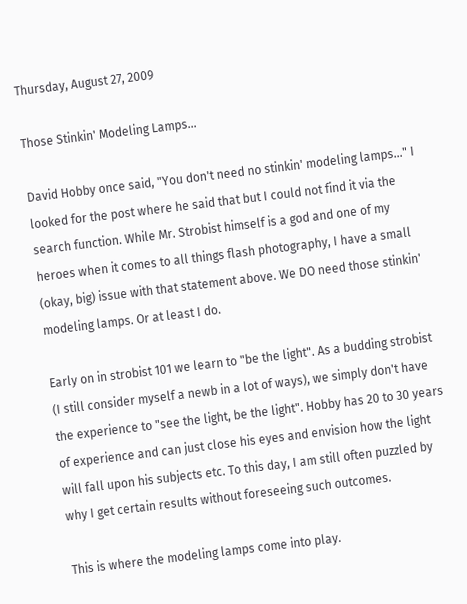Thursday, August 27, 2009

Those Stinkin' Modeling Lamps...

David Hobby once said, "You don't need no stinkin' modeling lamps..." I looked for the post where he said that but I could not find it via the search function. While Mr. Strobist himself is a god and one of my heroes when it comes to all things flash photography, I have a small (okay, big) issue with that statement above. We DO need those stinkin' modeling lamps. Or at least I do.

Early on in strobist 101 we learn to "be the light". As a budding strobist (I still consider myself a newb in a lot of ways), we simply don't have the experience to "see the light, be the light". Hobby has 20 to 30 years of experience and can just close his eyes and envision how the light will fall upon his subjects etc. To this day, I am still often puzzled by why I get certain results without foreseeing such outcomes.

This is where the modeling lamps come into play.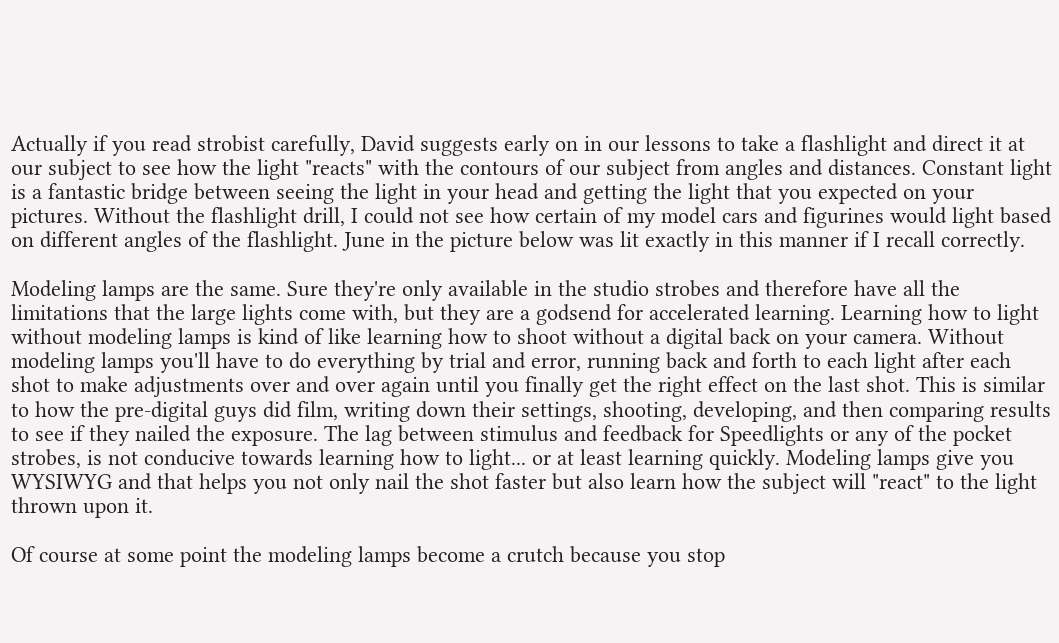Actually if you read strobist carefully, David suggests early on in our lessons to take a flashlight and direct it at our subject to see how the light "reacts" with the contours of our subject from angles and distances. Constant light is a fantastic bridge between seeing the light in your head and getting the light that you expected on your pictures. Without the flashlight drill, I could not see how certain of my model cars and figurines would light based on different angles of the flashlight. June in the picture below was lit exactly in this manner if I recall correctly.

Modeling lamps are the same. Sure they're only available in the studio strobes and therefore have all the limitations that the large lights come with, but they are a godsend for accelerated learning. Learning how to light without modeling lamps is kind of like learning how to shoot without a digital back on your camera. Without modeling lamps you'll have to do everything by trial and error, running back and forth to each light after each shot to make adjustments over and over again until you finally get the right effect on the last shot. This is similar to how the pre-digital guys did film, writing down their settings, shooting, developing, and then comparing results to see if they nailed the exposure. The lag between stimulus and feedback for Speedlights or any of the pocket strobes, is not conducive towards learning how to light... or at least learning quickly. Modeling lamps give you WYSIWYG and that helps you not only nail the shot faster but also learn how the subject will "react" to the light thrown upon it.

Of course at some point the modeling lamps become a crutch because you stop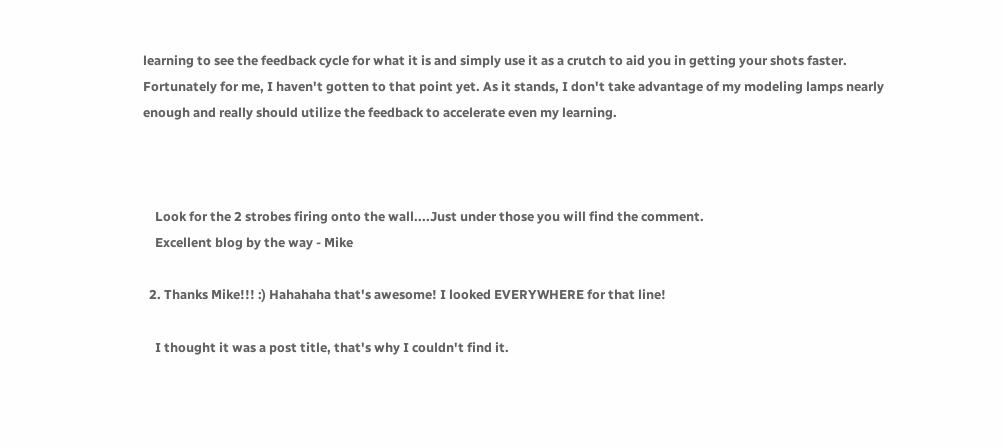learning to see the feedback cycle for what it is and simply use it as a crutch to aid you in getting your shots faster. Fortunately for me, I haven't gotten to that point yet. As it stands, I don't take advantage of my modeling lamps nearly enough and really should utilize the feedback to accelerate even my learning.



    Look for the 2 strobes firing onto the wall....Just under those you will find the comment.
    Excellent blog by the way - Mike

  2. Thanks Mike!!! :) Hahahaha that's awesome! I looked EVERYWHERE for that line!

    I thought it was a post title, that's why I couldn't find it.